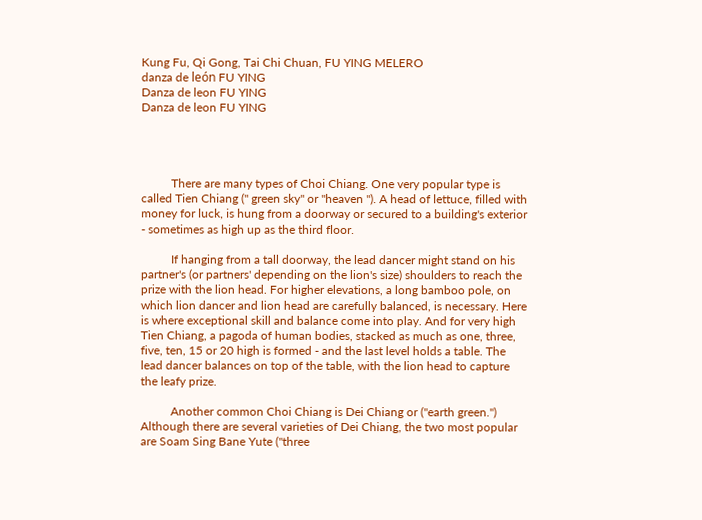Kung Fu, Qi Gong, Tai Chi Chuan, FU YING MELERO
danza de león FU YING
Danza de leon FU YING
Danza de leon FU YING




          There are many types of Choi Chiang. One very popular type is called Tien Chiang (" green sky" or "heaven "). A head of lettuce, filled with money for luck, is hung from a doorway or secured to a building's exterior - sometimes as high up as the third floor.

          If hanging from a tall doorway, the lead dancer might stand on his partner's (or partners' depending on the lion's size) shoulders to reach the prize with the lion head. For higher elevations, a long bamboo pole, on which lion dancer and lion head are carefully balanced, is necessary. Here is where exceptional skill and balance come into play. And for very high Tien Chiang, a pagoda of human bodies, stacked as much as one, three, five, ten, 15 or 20 high is formed - and the last level holds a table. The lead dancer balances on top of the table, with the lion head to capture the leafy prize.

          Another common Choi Chiang is Dei Chiang or ("earth green.") Although there are several varieties of Dei Chiang, the two most popular are Soam Sing Bane Yute ("three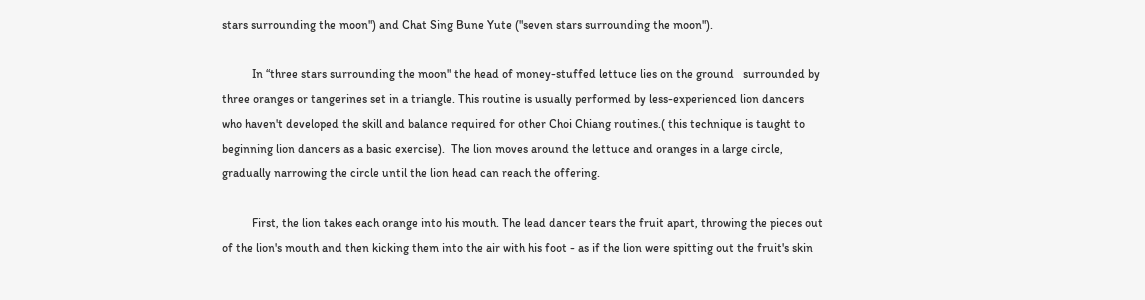stars surrounding the moon") and Chat Sing Bune Yute ("seven stars surrounding the moon").

          In “three stars surrounding the moon" the head of money-stuffed lettuce lies on the ground   surrounded by three oranges or tangerines set in a triangle. This routine is usually performed by less-experienced lion dancers who haven't developed the skill and balance required for other Choi Chiang routines.( this technique is taught to beginning lion dancers as a basic exercise).  The lion moves around the lettuce and oranges in a large circle, gradually narrowing the circle until the lion head can reach the offering.

          First, the lion takes each orange into his mouth. The lead dancer tears the fruit apart, throwing the pieces out of the lion's mouth and then kicking them into the air with his foot - as if the lion were spitting out the fruit's skin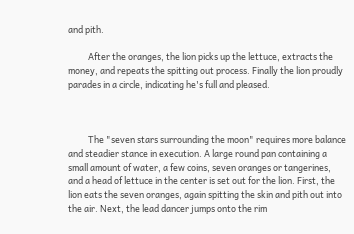and pith.

          After the oranges, the lion picks up the lettuce, extracts the money, and repeats the spitting out process. Finally the lion proudly parades in a circle, indicating he's full and pleased.



          The "seven stars surrounding the moon" requires more balance and steadier stance in execution. A large round pan containing a small amount of water, a few coins, seven oranges or tangerines, and a head of lettuce in the center is set out for the lion. First, the lion eats the seven oranges, again spitting the skin and pith out into the air. Next, the lead dancer jumps onto the rim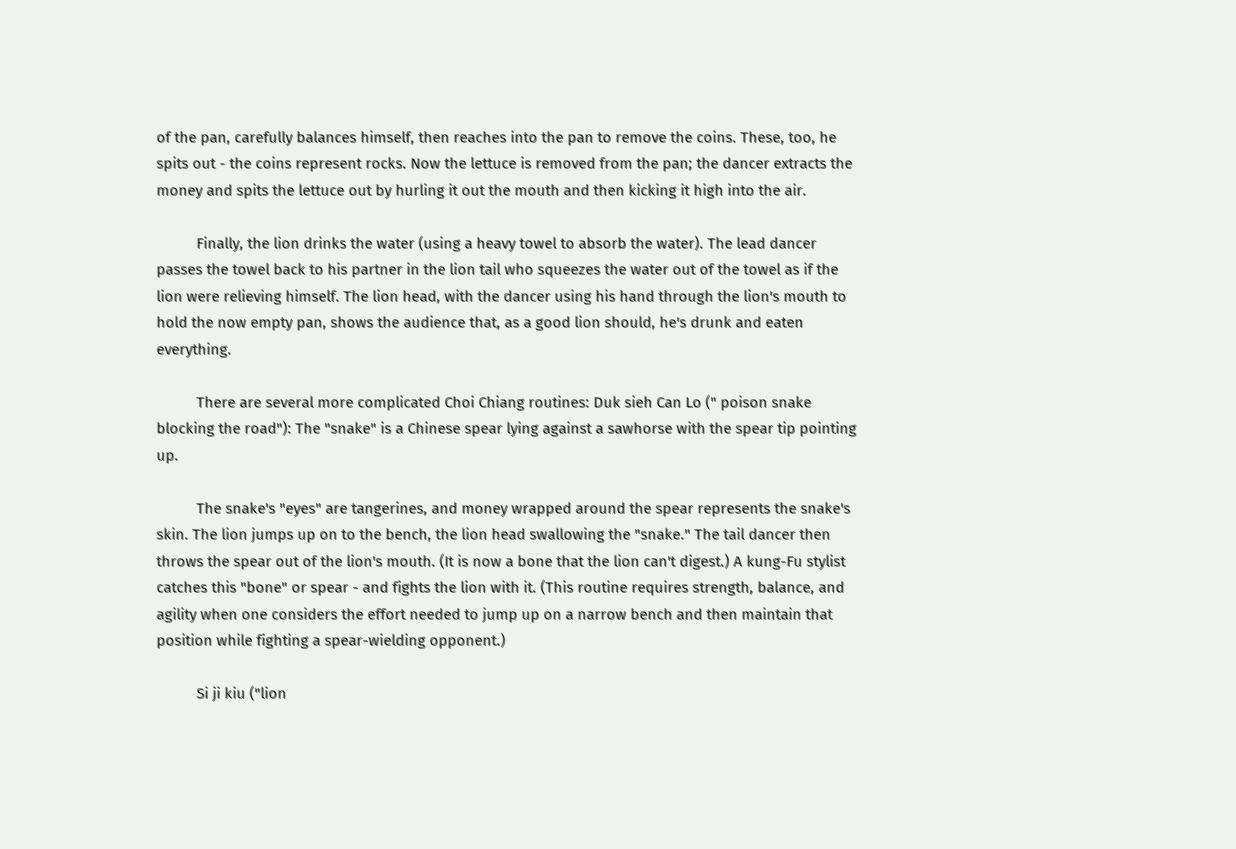of the pan, carefully balances himself, then reaches into the pan to remove the coins. These, too, he spits out - the coins represent rocks. Now the lettuce is removed from the pan; the dancer extracts the money and spits the lettuce out by hurling it out the mouth and then kicking it high into the air.

          Finally, the lion drinks the water (using a heavy towel to absorb the water). The lead dancer passes the towel back to his partner in the lion tail who squeezes the water out of the towel as if the lion were relieving himself. The lion head, with the dancer using his hand through the lion's mouth to hold the now empty pan, shows the audience that, as a good lion should, he's drunk and eaten everything.

          There are several more complicated Choi Chiang routines: Duk sieh Can Lo (" poison snake blocking the road"): The "snake" is a Chinese spear lying against a sawhorse with the spear tip pointing up.

          The snake's "eyes" are tangerines, and money wrapped around the spear represents the snake's skin. The lion jumps up on to the bench, the lion head swallowing the "snake." The tail dancer then throws the spear out of the lion's mouth. (It is now a bone that the lion can't digest.) A kung-Fu stylist catches this "bone" or spear - and fights the lion with it. (This routine requires strength, balance, and agility when one considers the effort needed to jump up on a narrow bench and then maintain that position while fighting a spear-wielding opponent.)

          Si ji kiu ("lion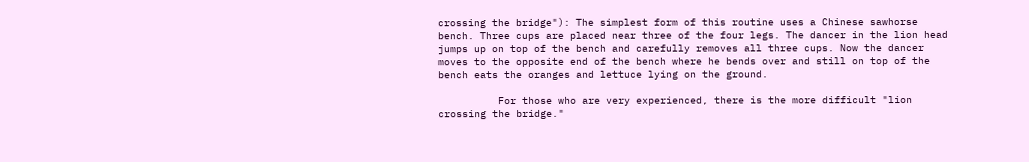crossing the bridge"): The simplest form of this routine uses a Chinese sawhorse bench. Three cups are placed near three of the four legs. The dancer in the lion head jumps up on top of the bench and carefully removes all three cups. Now the dancer moves to the opposite end of the bench where he bends over and still on top of the bench eats the oranges and lettuce lying on the ground.

          For those who are very experienced, there is the more difficult "lion crossing the bridge."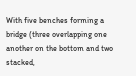With five benches forming a bridge (three overlapping one another on the bottom and two stacked,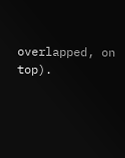overlapped, on top).